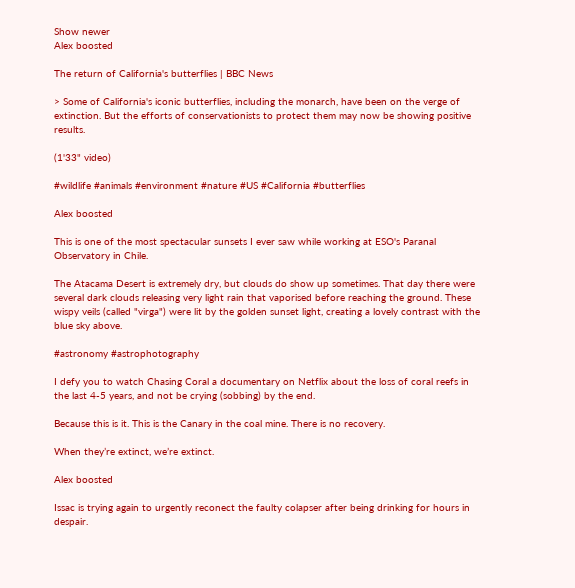Show newer
Alex boosted

The return of California's butterflies | BBC News

> Some of California's iconic butterflies, including the monarch, have been on the verge of extinction. But the efforts of conservationists to protect them may now be showing positive results.

(1'33" video)

#wildlife #animals #environment #nature #US #California #butterflies

Alex boosted

This is one of the most spectacular sunsets I ever saw while working at ESO's Paranal Observatory in Chile.

The Atacama Desert is extremely dry, but clouds do show up sometimes. That day there were several dark clouds releasing very light rain that vaporised before reaching the ground. These wispy veils (called "virga") were lit by the golden sunset light, creating a lovely contrast with the blue sky above.

#astronomy #astrophotography

I defy you to watch Chasing Coral a documentary on Netflix about the loss of coral reefs in the last 4-5 years, and not be crying (sobbing) by the end.

Because this is it. This is the Canary in the coal mine. There is no recovery.

When they’re extinct, we’re extinct.

Alex boosted

Issac is trying again to urgently reconect the faulty colapser after being drinking for hours in despair.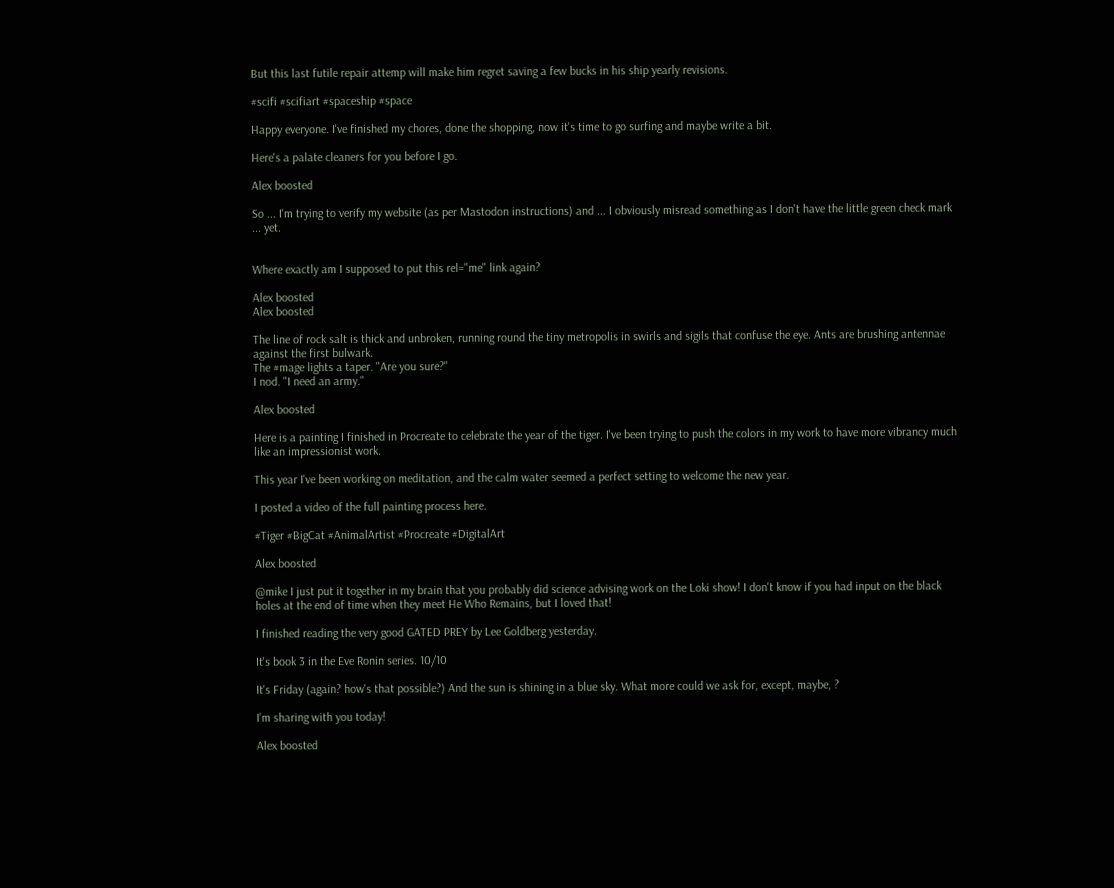But this last futile repair attemp will make him regret saving a few bucks in his ship yearly revisions.

#scifi #scifiart #spaceship #space

Happy everyone. I've finished my chores, done the shopping, now it's time to go surfing and maybe write a bit.

Here's a palate cleaners for you before I go.

Alex boosted

So ... I'm trying to verify my website (as per Mastodon instructions) and ... I obviously misread something as I don't have the little green check mark ... yet.


Where exactly am I supposed to put this rel="me" link again?

Alex boosted
Alex boosted

The line of rock salt is thick and unbroken, running round the tiny metropolis in swirls and sigils that confuse the eye. Ants are brushing antennae against the first bulwark.
The #mage lights a taper. "Are you sure?"
I nod. "I need an army."

Alex boosted

Here is a painting I finished in Procreate to celebrate the year of the tiger. I've been trying to push the colors in my work to have more vibrancy much like an impressionist work.

This year I've been working on meditation, and the calm water seemed a perfect setting to welcome the new year.

I posted a video of the full painting process here.

#Tiger #BigCat #AnimalArtist #Procreate #DigitalArt

Alex boosted

@mike I just put it together in my brain that you probably did science advising work on the Loki show! I don't know if you had input on the black holes at the end of time when they meet He Who Remains, but I loved that!

I finished reading the very good GATED PREY by Lee Goldberg yesterday.

It's book 3 in the Eve Ronin series. 10/10

It's Friday (again? how's that possible?) And the sun is shining in a blue sky. What more could we ask for, except, maybe, ?

I'm sharing with you today!

Alex boosted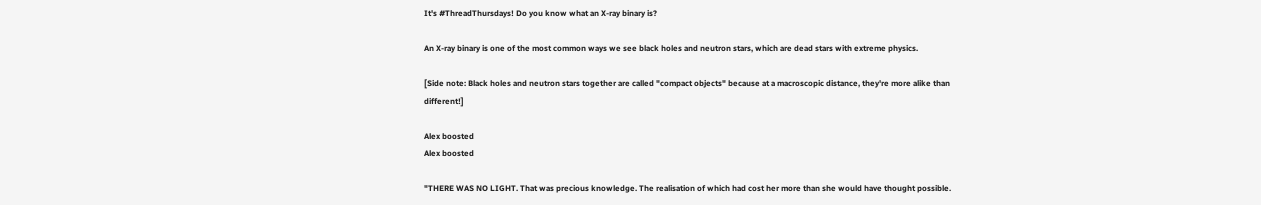It's #ThreadThursdays! Do you know what an X-ray binary is?

An X-ray binary is one of the most common ways we see black holes and neutron stars, which are dead stars with extreme physics.

[Side note: Black holes and neutron stars together are called "compact objects" because at a macroscopic distance, they're more alike than different!]

Alex boosted
Alex boosted

"THERE WAS NO LIGHT. That was precious knowledge. The realisation of which had cost her more than she would have thought possible.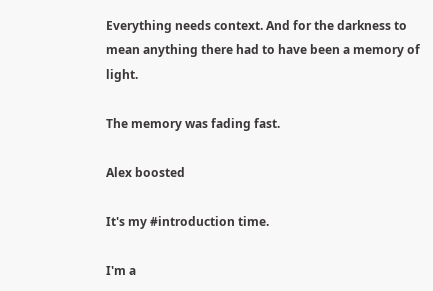Everything needs context. And for the darkness to mean anything there had to have been a memory of light.

The memory was fading fast.

Alex boosted

It's my #introduction time.

I'm a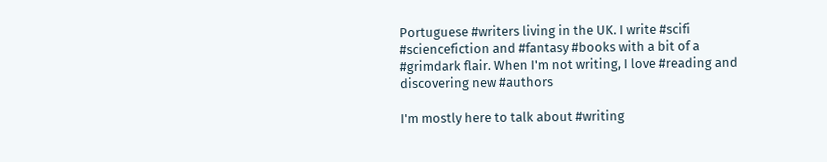Portuguese #writers living in the UK. I write #scifi #sciencefiction and #fantasy #books with a bit of a #grimdark flair. When I'm not writing, I love #reading and discovering new #authors

I'm mostly here to talk about #writing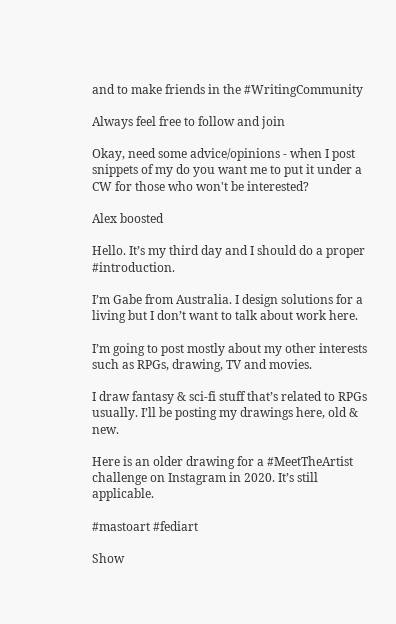and to make friends in the #WritingCommunity

Always feel free to follow and join

Okay, need some advice/opinions - when I post snippets of my do you want me to put it under a CW for those who won't be interested?

Alex boosted

Hello. It’s my third day and I should do a proper #introduction.

I’m Gabe from Australia. I design solutions for a living but I don’t want to talk about work here.

I’m going to post mostly about my other interests such as RPGs, drawing, TV and movies.

I draw fantasy & sci-fi stuff that’s related to RPGs usually. I’ll be posting my drawings here, old & new.

Here is an older drawing for a #MeetTheArtist challenge on Instagram in 2020. It’s still applicable.

#mastoart #fediart

Show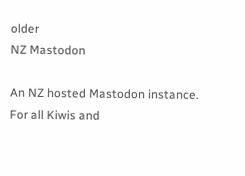older
NZ Mastodon

An NZ hosted Mastodon instance. For all Kiwis and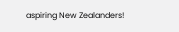aspiring New Zealanders!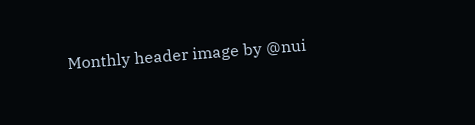Monthly header image by @nui